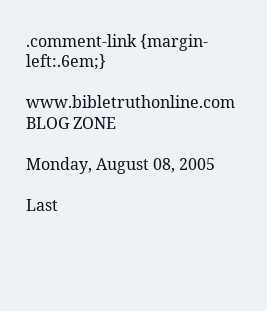.comment-link {margin-left:.6em;}

www.bibletruthonline.com BLOG ZONE

Monday, August 08, 2005

Last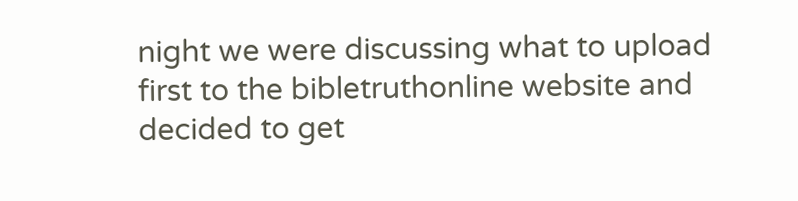night we were discussing what to upload first to the bibletruthonline website and decided to get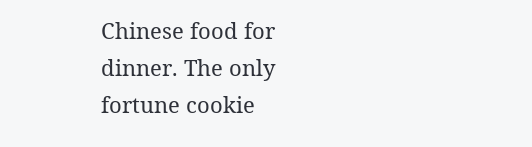Chinese food for dinner. The only fortune cookie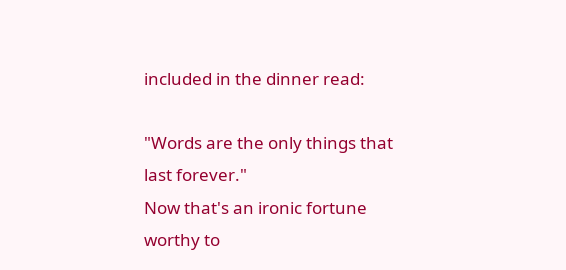included in the dinner read:

"Words are the only things that last forever."
Now that's an ironic fortune worthy to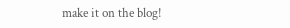make it on the blog!